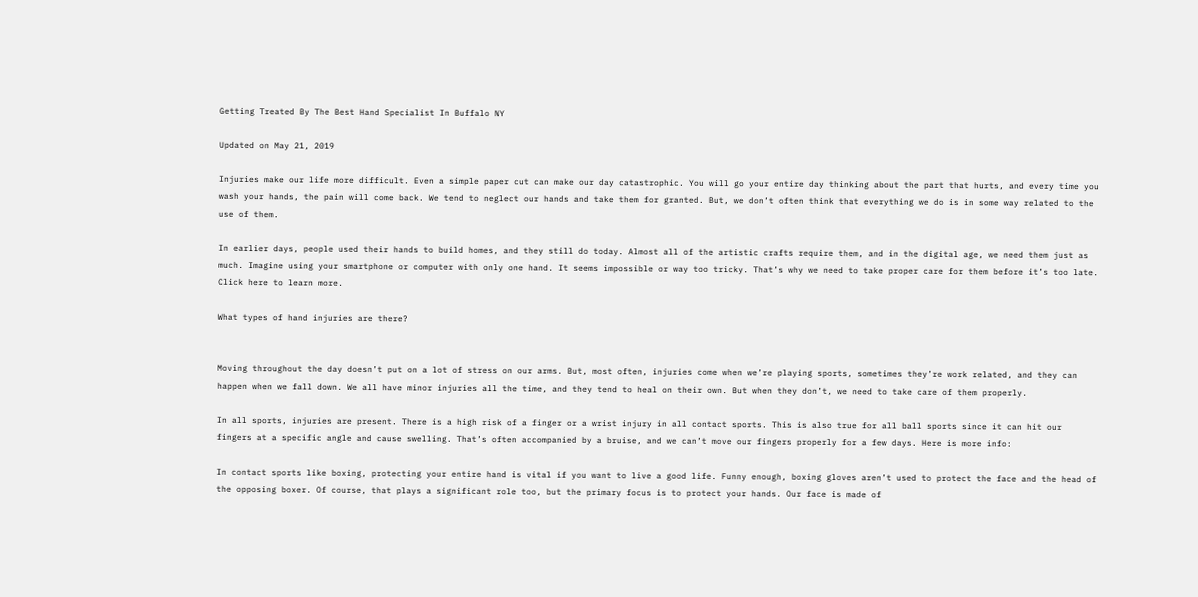Getting Treated By The Best Hand Specialist In Buffalo NY

Updated on May 21, 2019

Injuries make our life more difficult. Even a simple paper cut can make our day catastrophic. You will go your entire day thinking about the part that hurts, and every time you wash your hands, the pain will come back. We tend to neglect our hands and take them for granted. But, we don’t often think that everything we do is in some way related to the use of them.

In earlier days, people used their hands to build homes, and they still do today. Almost all of the artistic crafts require them, and in the digital age, we need them just as much. Imagine using your smartphone or computer with only one hand. It seems impossible or way too tricky. That’s why we need to take proper care for them before it’s too late. Click here to learn more.

What types of hand injuries are there?


Moving throughout the day doesn’t put on a lot of stress on our arms. But, most often, injuries come when we’re playing sports, sometimes they’re work related, and they can happen when we fall down. We all have minor injuries all the time, and they tend to heal on their own. But when they don’t, we need to take care of them properly.

In all sports, injuries are present. There is a high risk of a finger or a wrist injury in all contact sports. This is also true for all ball sports since it can hit our fingers at a specific angle and cause swelling. That’s often accompanied by a bruise, and we can’t move our fingers properly for a few days. Here is more info:

In contact sports like boxing, protecting your entire hand is vital if you want to live a good life. Funny enough, boxing gloves aren’t used to protect the face and the head of the opposing boxer. Of course, that plays a significant role too, but the primary focus is to protect your hands. Our face is made of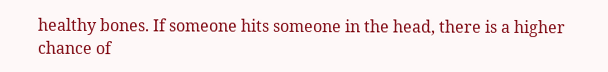healthy bones. If someone hits someone in the head, there is a higher chance of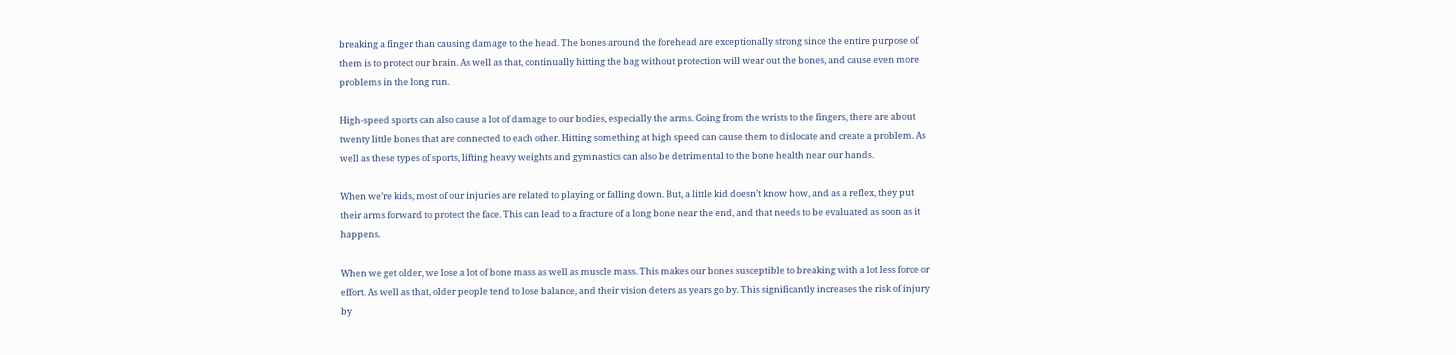breaking a finger than causing damage to the head. The bones around the forehead are exceptionally strong since the entire purpose of them is to protect our brain. As well as that, continually hitting the bag without protection will wear out the bones, and cause even more problems in the long run.

High-speed sports can also cause a lot of damage to our bodies, especially the arms. Going from the wrists to the fingers, there are about twenty little bones that are connected to each other. Hitting something at high speed can cause them to dislocate and create a problem. As well as these types of sports, lifting heavy weights and gymnastics can also be detrimental to the bone health near our hands.

When we’re kids, most of our injuries are related to playing or falling down. But, a little kid doesn’t know how, and as a reflex, they put their arms forward to protect the face. This can lead to a fracture of a long bone near the end, and that needs to be evaluated as soon as it happens.

When we get older, we lose a lot of bone mass as well as muscle mass. This makes our bones susceptible to breaking with a lot less force or effort. As well as that, older people tend to lose balance, and their vision deters as years go by. This significantly increases the risk of injury by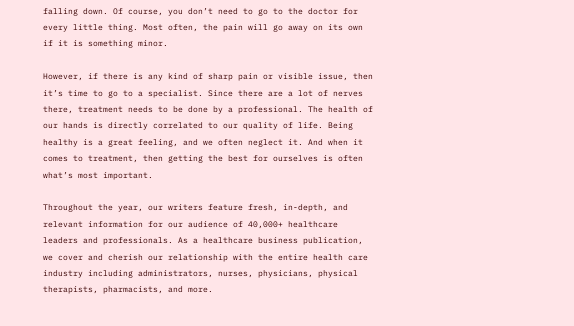falling down. Of course, you don’t need to go to the doctor for every little thing. Most often, the pain will go away on its own if it is something minor.

However, if there is any kind of sharp pain or visible issue, then it’s time to go to a specialist. Since there are a lot of nerves there, treatment needs to be done by a professional. The health of our hands is directly correlated to our quality of life. Being healthy is a great feeling, and we often neglect it. And when it comes to treatment, then getting the best for ourselves is often what’s most important.

Throughout the year, our writers feature fresh, in-depth, and relevant information for our audience of 40,000+ healthcare leaders and professionals. As a healthcare business publication, we cover and cherish our relationship with the entire health care industry including administrators, nurses, physicians, physical therapists, pharmacists, and more.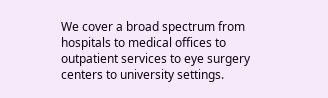We cover a broad spectrum from hospitals to medical offices to outpatient services to eye surgery centers to university settings.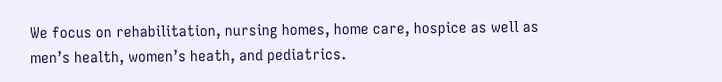We focus on rehabilitation, nursing homes, home care, hospice as well as men’s health, women’s heath, and pediatrics.